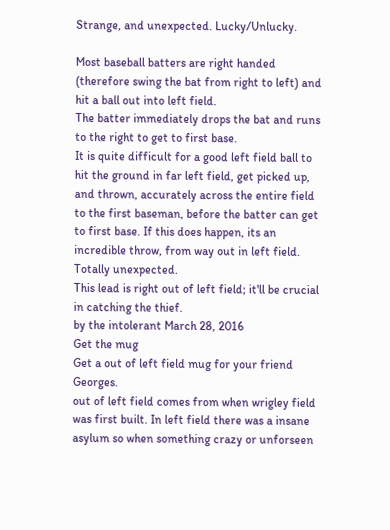Strange, and unexpected. Lucky/Unlucky.

Most baseball batters are right handed (therefore swing the bat from right to left) and hit a ball out into left field.
The batter immediately drops the bat and runs to the right to get to first base.
It is quite difficult for a good left field ball to hit the ground in far left field, get picked up, and thrown, accurately across the entire field to the first baseman, before the batter can get to first base. If this does happen, its an incredible throw, from way out in left field. Totally unexpected.
This lead is right out of left field; it'll be crucial in catching the thief.
by the intolerant March 28, 2016
Get the mug
Get a out of left field mug for your friend Georges.
out of left field comes from when wrigley field was first built. In left field there was a insane asylum so when something crazy or unforseen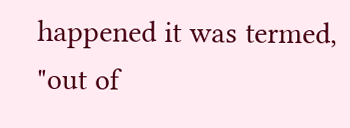happened it was termed, "out of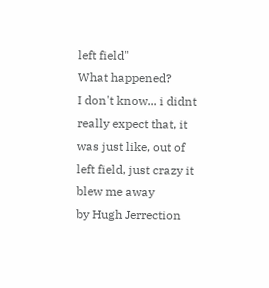left field"
What happened?
I don't know... i didnt really expect that, it was just like, out of left field, just crazy it blew me away
by Hugh Jerrection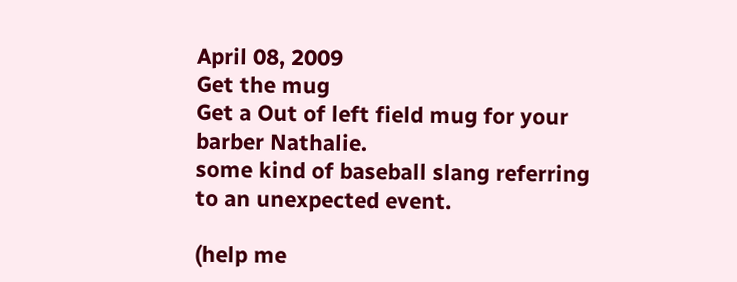April 08, 2009
Get the mug
Get a Out of left field mug for your barber Nathalie.
some kind of baseball slang referring to an unexpected event.

(help me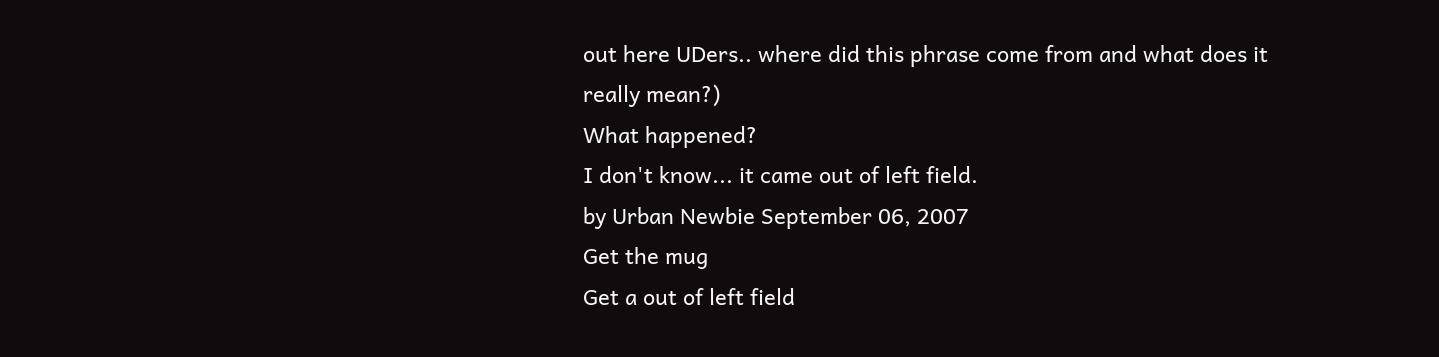out here UDers.. where did this phrase come from and what does it really mean?)
What happened?
I don't know... it came out of left field.
by Urban Newbie September 06, 2007
Get the mug
Get a out of left field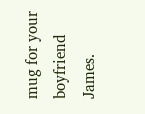mug for your boyfriend James.